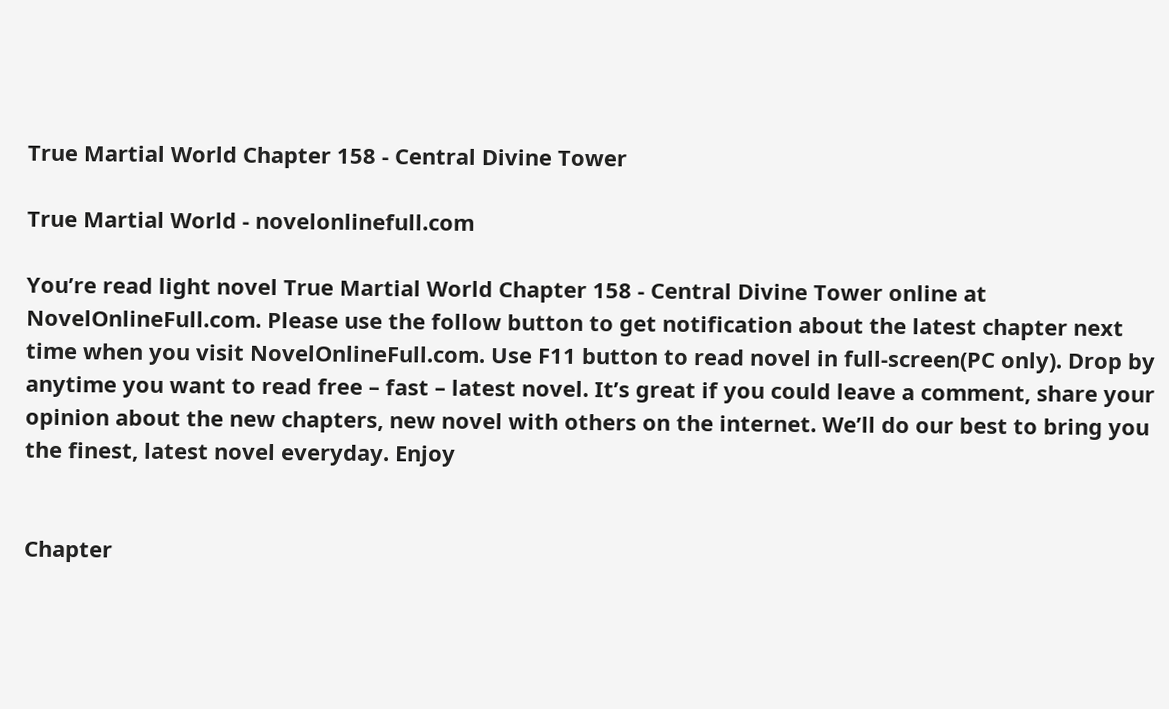True Martial World Chapter 158 - Central Divine Tower

True Martial World - novelonlinefull.com

You’re read light novel True Martial World Chapter 158 - Central Divine Tower online at NovelOnlineFull.com. Please use the follow button to get notification about the latest chapter next time when you visit NovelOnlineFull.com. Use F11 button to read novel in full-screen(PC only). Drop by anytime you want to read free – fast – latest novel. It’s great if you could leave a comment, share your opinion about the new chapters, new novel with others on the internet. We’ll do our best to bring you the finest, latest novel everyday. Enjoy


Chapter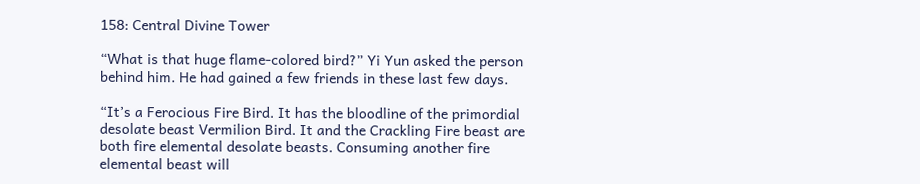158: Central Divine Tower

“What is that huge flame-colored bird?” Yi Yun asked the person behind him. He had gained a few friends in these last few days.

“It’s a Ferocious Fire Bird. It has the bloodline of the primordial desolate beast Vermilion Bird. It and the Crackling Fire beast are both fire elemental desolate beasts. Consuming another fire elemental beast will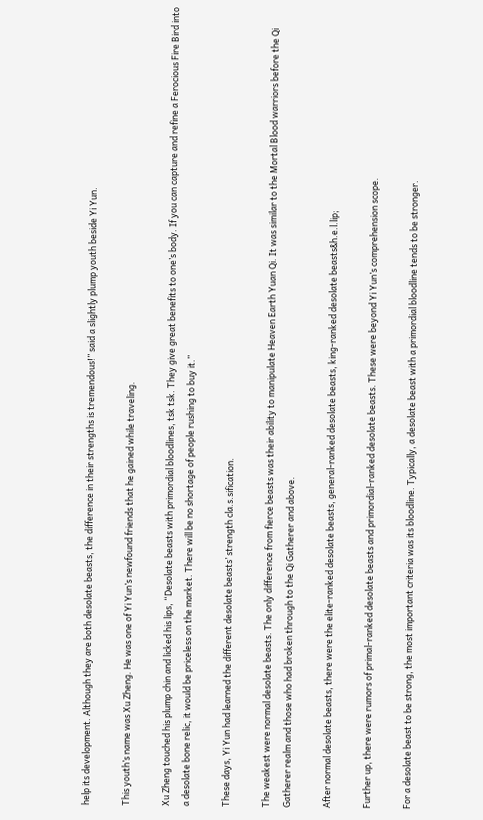help its development. Although they are both desolate beasts, the difference in their strengths is tremendous!” said a slightly plump youth beside Yi Yun.

This youth’s name was Xu Zheng. He was one of Yi Yun’s newfound friends that he gained while traveling.

Xu Zheng touched his plump chin and licked his lips, “Desolate beasts with primordial bloodlines, tsk tsk. They give great benefits to one’s body. If you can capture and refine a Ferocious Fire Bird into a desolate bone relic, it would be priceless on the market. There will be no shortage of people rushing to buy it.”

These days, Yi Yun had learned the different desolate beasts’ strength cla.s.sification.

The weakest were normal desolate beasts. The only difference from fierce beasts was their ability to manipulate Heaven Earth Yuan Qi. It was similar to the Mortal Blood warriors before the Qi Gatherer realm and those who had broken through to the Qi Gatherer and above.

After normal desolate beasts, there were the elite-ranked desolate beasts, general-ranked desolate beasts, king-ranked desolate beasts&h.e.l.lip;

Further up, there were rumors of primal-ranked desolate beasts and primordial-ranked desolate beasts. These were beyond Yi Yun’s comprehension scope.

For a desolate beast to be strong, the most important criteria was its bloodline. Typically, a desolate beast with a primordial bloodline tends to be stronger.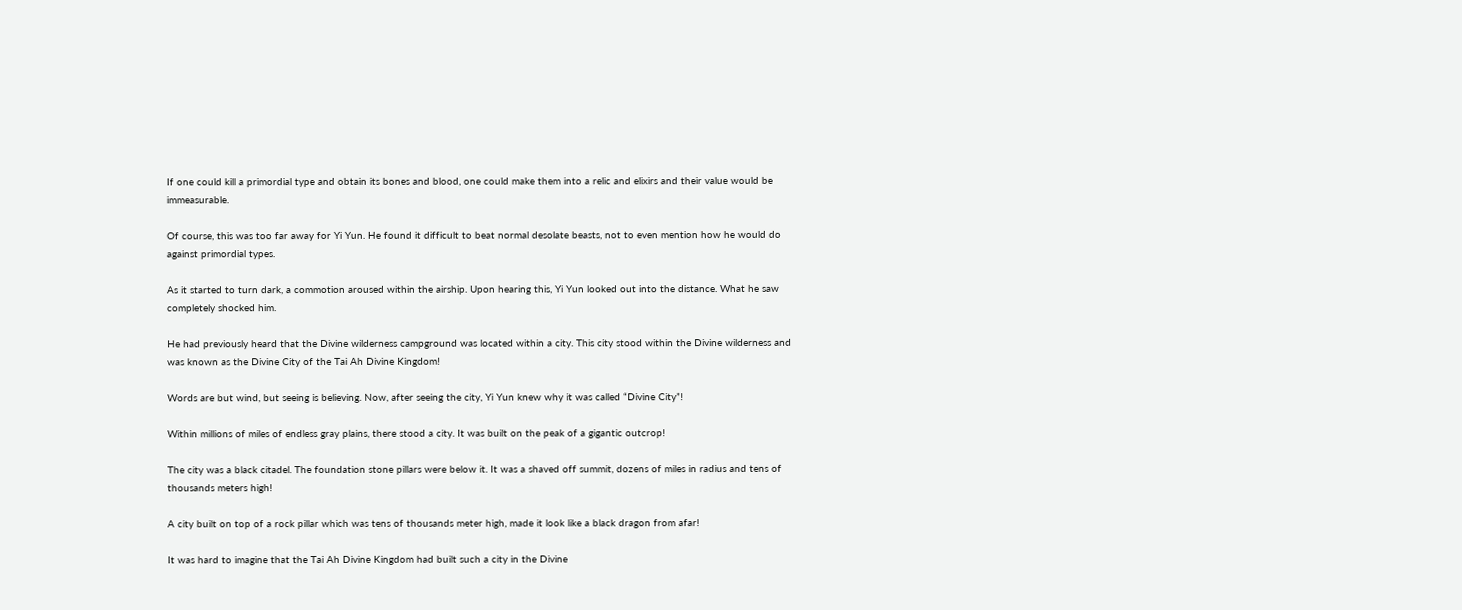If one could kill a primordial type and obtain its bones and blood, one could make them into a relic and elixirs and their value would be immeasurable.

Of course, this was too far away for Yi Yun. He found it difficult to beat normal desolate beasts, not to even mention how he would do against primordial types.

As it started to turn dark, a commotion aroused within the airship. Upon hearing this, Yi Yun looked out into the distance. What he saw completely shocked him.

He had previously heard that the Divine wilderness campground was located within a city. This city stood within the Divine wilderness and was known as the Divine City of the Tai Ah Divine Kingdom!

Words are but wind, but seeing is believing. Now, after seeing the city, Yi Yun knew why it was called “Divine City”!

Within millions of miles of endless gray plains, there stood a city. It was built on the peak of a gigantic outcrop!

The city was a black citadel. The foundation stone pillars were below it. It was a shaved off summit, dozens of miles in radius and tens of thousands meters high!

A city built on top of a rock pillar which was tens of thousands meter high, made it look like a black dragon from afar!

It was hard to imagine that the Tai Ah Divine Kingdom had built such a city in the Divine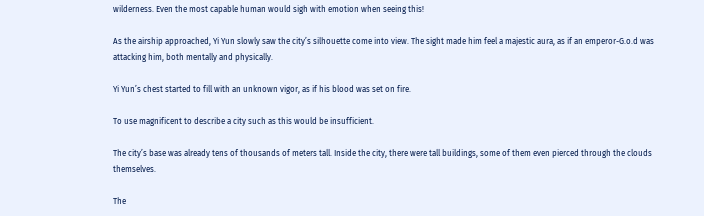wilderness. Even the most capable human would sigh with emotion when seeing this!

As the airship approached, Yi Yun slowly saw the city’s silhouette come into view. The sight made him feel a majestic aura, as if an emperor-G.o.d was attacking him, both mentally and physically.

Yi Yun’s chest started to fill with an unknown vigor, as if his blood was set on fire.

To use magnificent to describe a city such as this would be insufficient.

The city’s base was already tens of thousands of meters tall. Inside the city, there were tall buildings, some of them even pierced through the clouds themselves.

The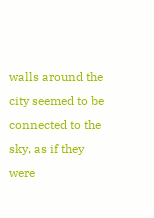walls around the city seemed to be connected to the sky, as if they were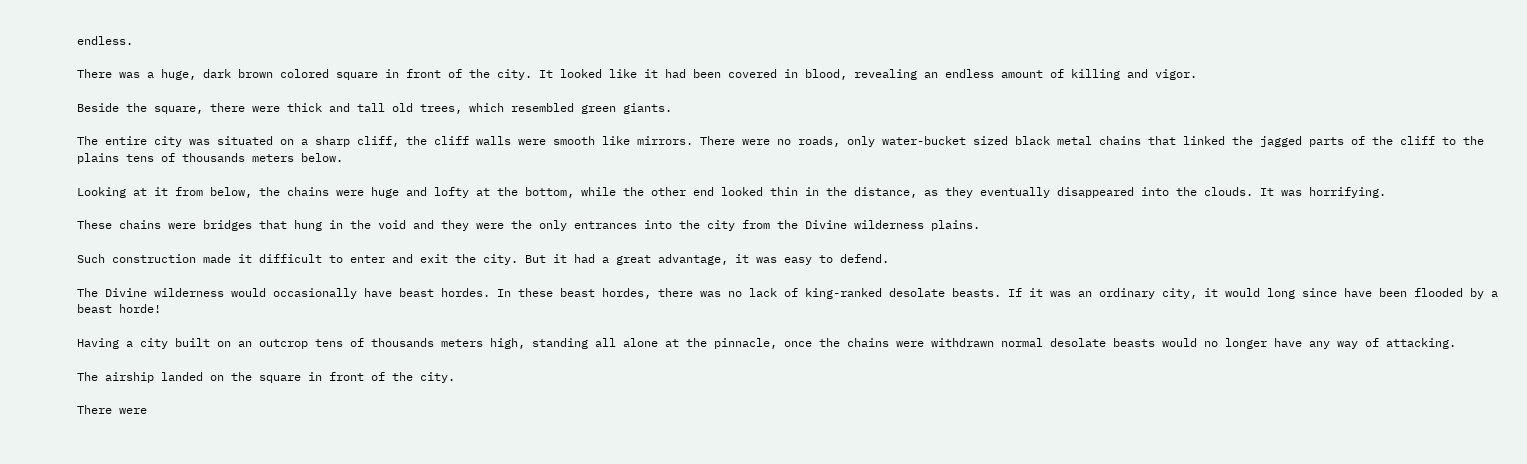endless.

There was a huge, dark brown colored square in front of the city. It looked like it had been covered in blood, revealing an endless amount of killing and vigor.

Beside the square, there were thick and tall old trees, which resembled green giants.

The entire city was situated on a sharp cliff, the cliff walls were smooth like mirrors. There were no roads, only water-bucket sized black metal chains that linked the jagged parts of the cliff to the plains tens of thousands meters below.

Looking at it from below, the chains were huge and lofty at the bottom, while the other end looked thin in the distance, as they eventually disappeared into the clouds. It was horrifying.

These chains were bridges that hung in the void and they were the only entrances into the city from the Divine wilderness plains.

Such construction made it difficult to enter and exit the city. But it had a great advantage, it was easy to defend.

The Divine wilderness would occasionally have beast hordes. In these beast hordes, there was no lack of king-ranked desolate beasts. If it was an ordinary city, it would long since have been flooded by a beast horde!

Having a city built on an outcrop tens of thousands meters high, standing all alone at the pinnacle, once the chains were withdrawn normal desolate beasts would no longer have any way of attacking.

The airship landed on the square in front of the city.

There were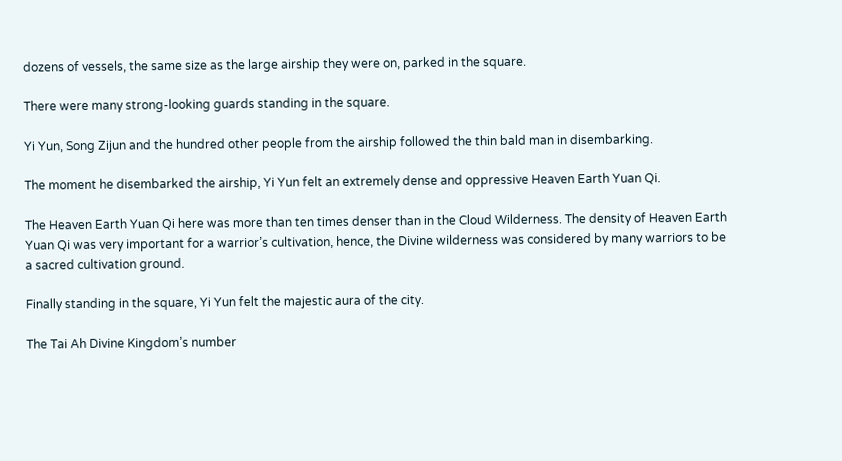dozens of vessels, the same size as the large airship they were on, parked in the square.

There were many strong-looking guards standing in the square.

Yi Yun, Song Zijun and the hundred other people from the airship followed the thin bald man in disembarking.

The moment he disembarked the airship, Yi Yun felt an extremely dense and oppressive Heaven Earth Yuan Qi.

The Heaven Earth Yuan Qi here was more than ten times denser than in the Cloud Wilderness. The density of Heaven Earth Yuan Qi was very important for a warrior’s cultivation, hence, the Divine wilderness was considered by many warriors to be a sacred cultivation ground.

Finally standing in the square, Yi Yun felt the majestic aura of the city.

The Tai Ah Divine Kingdom’s number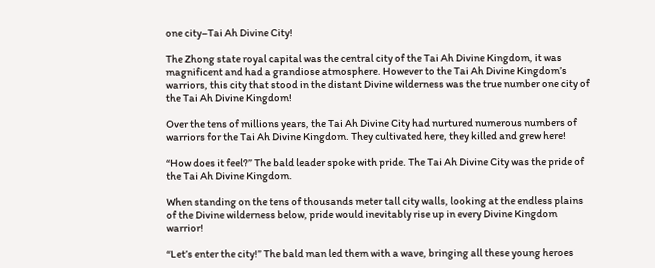one city–Tai Ah Divine City!

The Zhong state royal capital was the central city of the Tai Ah Divine Kingdom, it was magnificent and had a grandiose atmosphere. However to the Tai Ah Divine Kingdom’s warriors, this city that stood in the distant Divine wilderness was the true number one city of the Tai Ah Divine Kingdom!

Over the tens of millions years, the Tai Ah Divine City had nurtured numerous numbers of warriors for the Tai Ah Divine Kingdom. They cultivated here, they killed and grew here!

“How does it feel?” The bald leader spoke with pride. The Tai Ah Divine City was the pride of the Tai Ah Divine Kingdom.

When standing on the tens of thousands meter tall city walls, looking at the endless plains of the Divine wilderness below, pride would inevitably rise up in every Divine Kingdom warrior!

“Let’s enter the city!” The bald man led them with a wave, bringing all these young heroes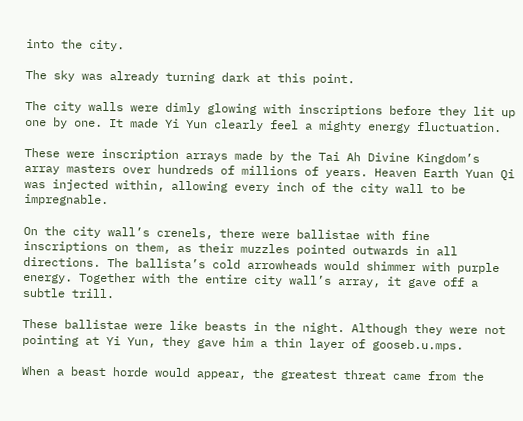into the city.

The sky was already turning dark at this point.

The city walls were dimly glowing with inscriptions before they lit up one by one. It made Yi Yun clearly feel a mighty energy fluctuation.

These were inscription arrays made by the Tai Ah Divine Kingdom’s array masters over hundreds of millions of years. Heaven Earth Yuan Qi was injected within, allowing every inch of the city wall to be impregnable.

On the city wall’s crenels, there were ballistae with fine inscriptions on them, as their muzzles pointed outwards in all directions. The ballista’s cold arrowheads would shimmer with purple energy. Together with the entire city wall’s array, it gave off a subtle trill.

These ballistae were like beasts in the night. Although they were not pointing at Yi Yun, they gave him a thin layer of gooseb.u.mps.

When a beast horde would appear, the greatest threat came from the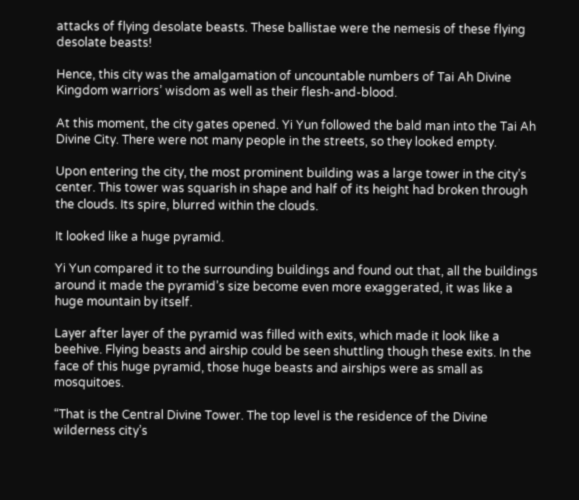attacks of flying desolate beasts. These ballistae were the nemesis of these flying desolate beasts!

Hence, this city was the amalgamation of uncountable numbers of Tai Ah Divine Kingdom warriors’ wisdom as well as their flesh-and-blood.

At this moment, the city gates opened. Yi Yun followed the bald man into the Tai Ah Divine City. There were not many people in the streets, so they looked empty.

Upon entering the city, the most prominent building was a large tower in the city’s center. This tower was squarish in shape and half of its height had broken through the clouds. Its spire, blurred within the clouds.

It looked like a huge pyramid.

Yi Yun compared it to the surrounding buildings and found out that, all the buildings around it made the pyramid’s size become even more exaggerated, it was like a huge mountain by itself.

Layer after layer of the pyramid was filled with exits, which made it look like a beehive. Flying beasts and airship could be seen shuttling though these exits. In the face of this huge pyramid, those huge beasts and airships were as small as mosquitoes.

“That is the Central Divine Tower. The top level is the residence of the Divine wilderness city’s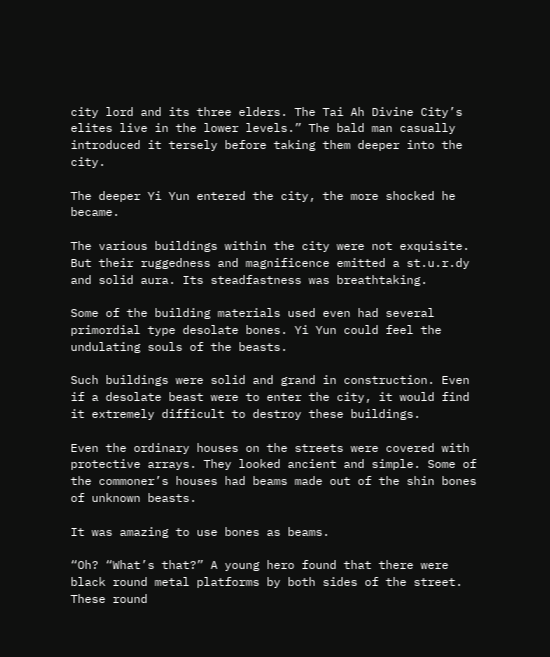city lord and its three elders. The Tai Ah Divine City’s elites live in the lower levels.” The bald man casually introduced it tersely before taking them deeper into the city.

The deeper Yi Yun entered the city, the more shocked he became.

The various buildings within the city were not exquisite. But their ruggedness and magnificence emitted a st.u.r.dy and solid aura. Its steadfastness was breathtaking.

Some of the building materials used even had several primordial type desolate bones. Yi Yun could feel the undulating souls of the beasts.

Such buildings were solid and grand in construction. Even if a desolate beast were to enter the city, it would find it extremely difficult to destroy these buildings.

Even the ordinary houses on the streets were covered with protective arrays. They looked ancient and simple. Some of the commoner’s houses had beams made out of the shin bones of unknown beasts.

It was amazing to use bones as beams.

“Oh? “What’s that?” A young hero found that there were black round metal platforms by both sides of the street. These round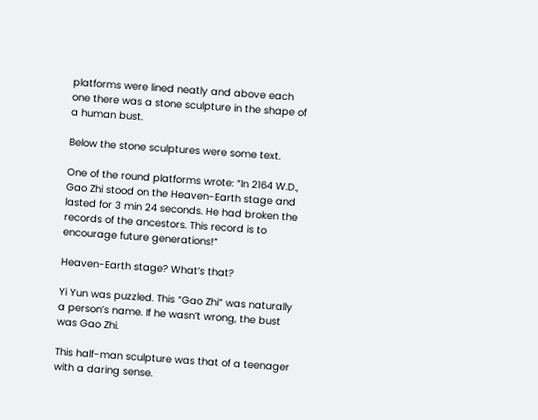platforms were lined neatly and above each one there was a stone sculpture in the shape of a human bust.

Below the stone sculptures were some text.

One of the round platforms wrote: “In 2164 W.D., Gao Zhi stood on the Heaven-Earth stage and lasted for 3 min 24 seconds. He had broken the records of the ancestors. This record is to encourage future generations!”

Heaven-Earth stage? What’s that?

Yi Yun was puzzled. This “Gao Zhi” was naturally a person’s name. If he wasn’t wrong, the bust was Gao Zhi.

This half-man sculpture was that of a teenager with a daring sense.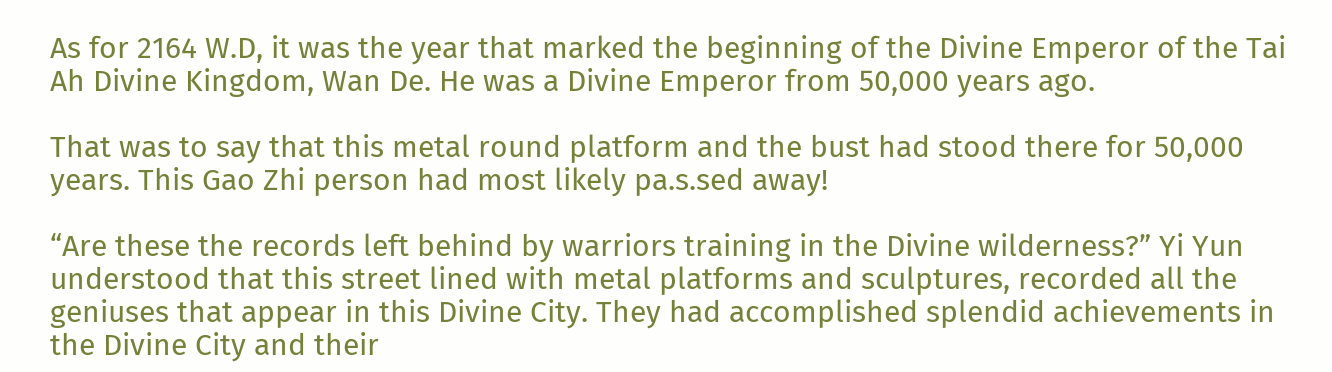As for 2164 W.D, it was the year that marked the beginning of the Divine Emperor of the Tai Ah Divine Kingdom, Wan De. He was a Divine Emperor from 50,000 years ago.

That was to say that this metal round platform and the bust had stood there for 50,000 years. This Gao Zhi person had most likely pa.s.sed away!

“Are these the records left behind by warriors training in the Divine wilderness?” Yi Yun understood that this street lined with metal platforms and sculptures, recorded all the geniuses that appear in this Divine City. They had accomplished splendid achievements in the Divine City and their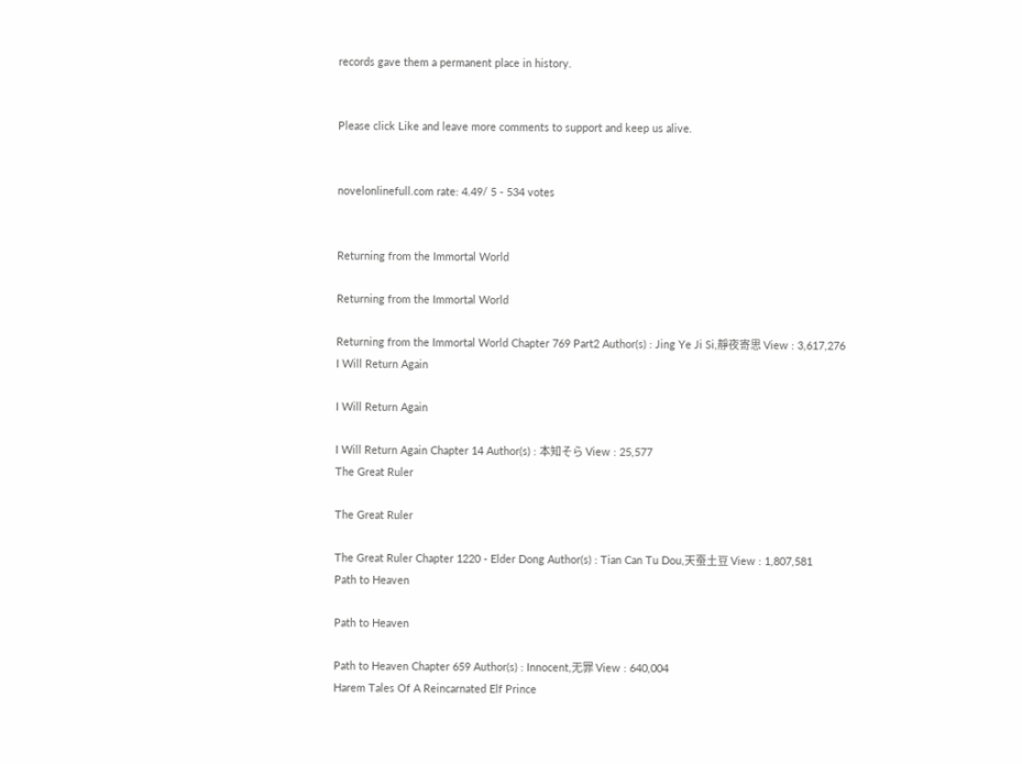records gave them a permanent place in history.


Please click Like and leave more comments to support and keep us alive.


novelonlinefull.com rate: 4.49/ 5 - 534 votes


Returning from the Immortal World

Returning from the Immortal World

Returning from the Immortal World Chapter 769 Part2 Author(s) : Jing Ye Ji Si,靜夜寄思 View : 3,617,276
I Will Return Again

I Will Return Again

I Will Return Again Chapter 14 Author(s) : 本知そら View : 25,577
The Great Ruler

The Great Ruler

The Great Ruler Chapter 1220 - Elder Dong Author(s) : Tian Can Tu Dou,天蚕土豆 View : 1,807,581
Path to Heaven

Path to Heaven

Path to Heaven Chapter 659 Author(s) : Innocent,无罪 View : 640,004
Harem Tales Of A Reincarnated Elf Prince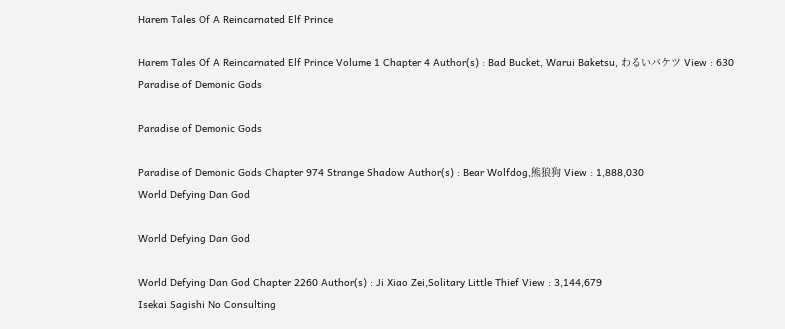Harem Tales Of A Reincarnated Elf Prince

Harem Tales Of A Reincarnated Elf Prince Volume 1 Chapter 4 Author(s) : Bad Bucket, Warui Baketsu, わるいバケツ View : 630
Paradise of Demonic Gods

Paradise of Demonic Gods

Paradise of Demonic Gods Chapter 974 Strange Shadow Author(s) : Bear Wolfdog,熊狼狗 View : 1,888,030
World Defying Dan God

World Defying Dan God

World Defying Dan God Chapter 2260 Author(s) : Ji Xiao Zei,Solitary Little Thief View : 3,144,679
Isekai Sagishi No Consulting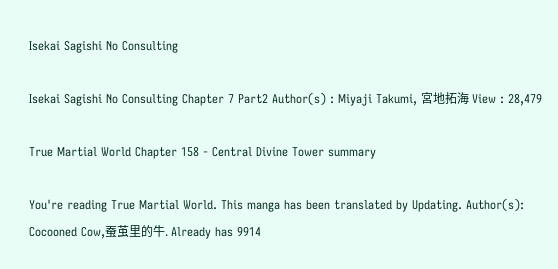Isekai Sagishi No Consulting

Isekai Sagishi No Consulting Chapter 7 Part2 Author(s) : Miyaji Takumi, 宮地拓海 View : 28,479

True Martial World Chapter 158 - Central Divine Tower summary

You're reading True Martial World. This manga has been translated by Updating. Author(s): Cocooned Cow,蚕茧里的牛. Already has 9914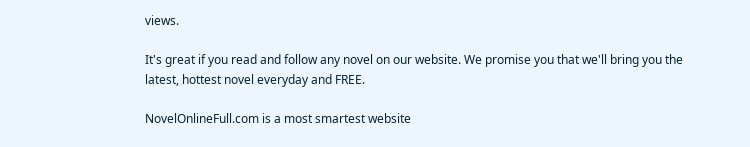views.

It's great if you read and follow any novel on our website. We promise you that we'll bring you the latest, hottest novel everyday and FREE.

NovelOnlineFull.com is a most smartest website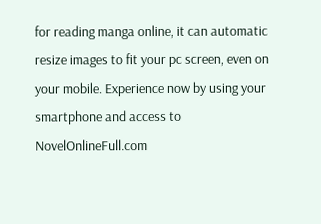for reading manga online, it can automatic resize images to fit your pc screen, even on your mobile. Experience now by using your smartphone and access to NovelOnlineFull.com